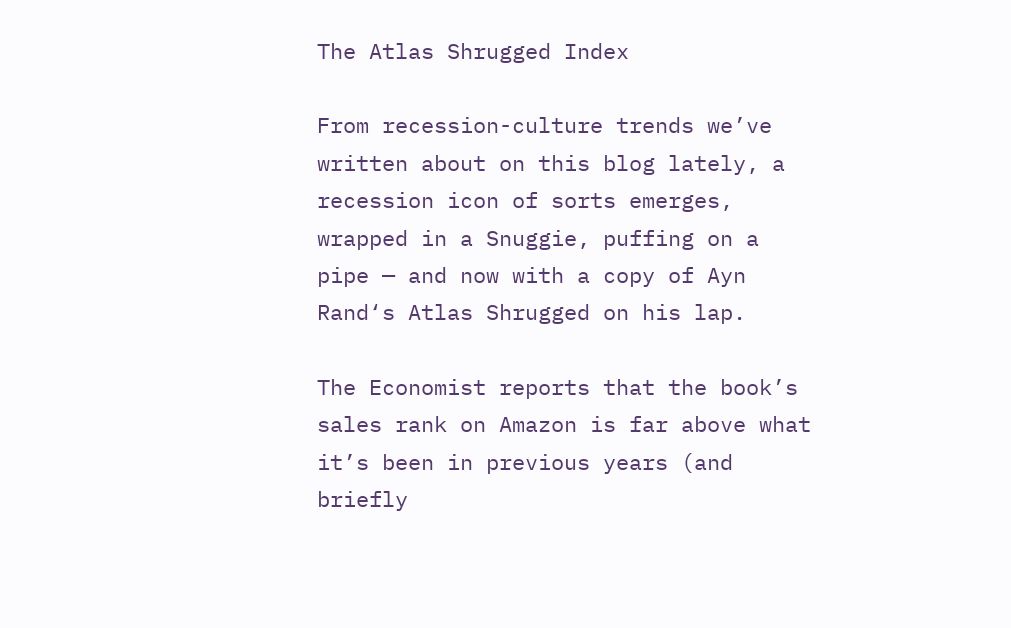The Atlas Shrugged Index

From recession-culture trends we’ve written about on this blog lately, a recession icon of sorts emerges, wrapped in a Snuggie, puffing on a pipe — and now with a copy of Ayn Rand‘s Atlas Shrugged on his lap.

The Economist reports that the book’s sales rank on Amazon is far above what it’s been in previous years (and briefly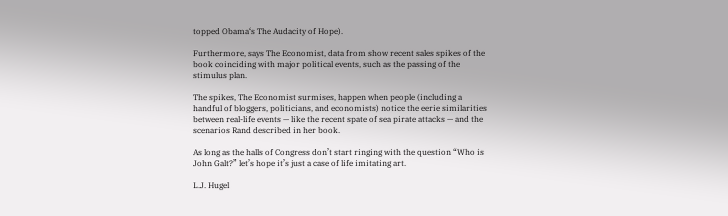topped Obama‘s The Audacity of Hope).

Furthermore, says The Economist, data from show recent sales spikes of the book coinciding with major political events, such as the passing of the stimulus plan.

The spikes, The Economist surmises, happen when people (including a handful of bloggers, politicians, and economists) notice the eerie similarities between real-life events — like the recent spate of sea pirate attacks — and the scenarios Rand described in her book.

As long as the halls of Congress don’t start ringing with the question “Who is John Galt?” let’s hope it’s just a case of life imitating art.

L.J. Hugel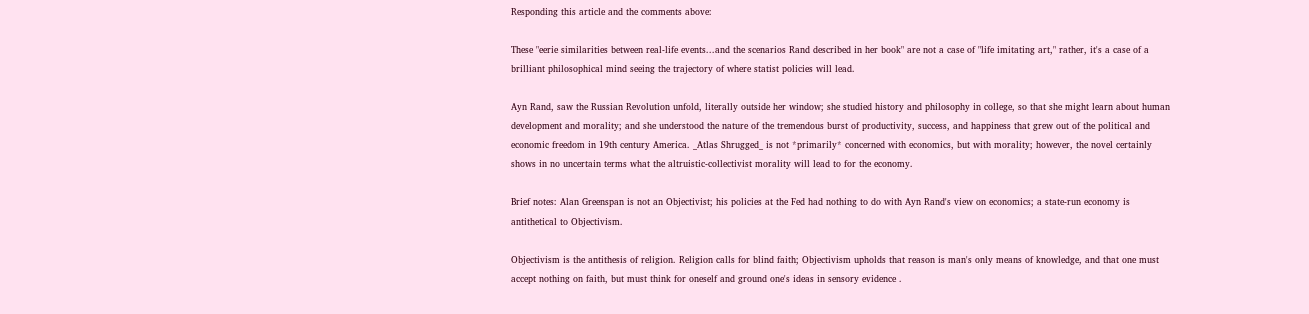Responding this article and the comments above:

These "eerie similarities between real-life events...and the scenarios Rand described in her book" are not a case of "life imitating art," rather, it's a case of a brilliant philosophical mind seeing the trajectory of where statist policies will lead.

Ayn Rand, saw the Russian Revolution unfold, literally outside her window; she studied history and philosophy in college, so that she might learn about human development and morality; and she understood the nature of the tremendous burst of productivity, success, and happiness that grew out of the political and economic freedom in 19th century America. _Atlas Shrugged_ is not *primarily* concerned with economics, but with morality; however, the novel certainly shows in no uncertain terms what the altruistic-collectivist morality will lead to for the economy.

Brief notes: Alan Greenspan is not an Objectivist; his policies at the Fed had nothing to do with Ayn Rand's view on economics; a state-run economy is antithetical to Objectivism.

Objectivism is the antithesis of religion. Religion calls for blind faith; Objectivism upholds that reason is man's only means of knowledge, and that one must accept nothing on faith, but must think for oneself and ground one's ideas in sensory evidence .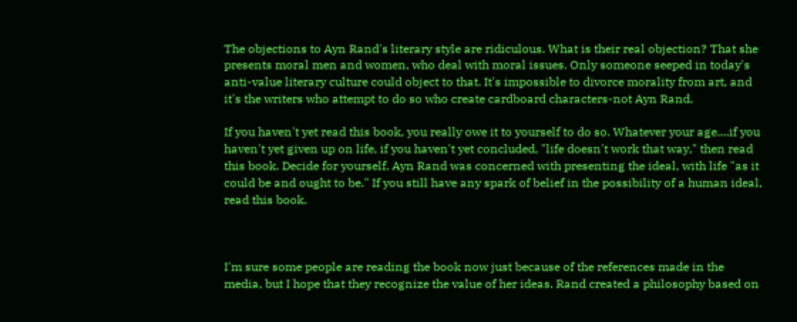The objections to Ayn Rand's literary style are ridiculous. What is their real objection? That she presents moral men and women, who deal with moral issues. Only someone seeped in today's anti-value literary culture could object to that. It's impossible to divorce morality from art, and it's the writers who attempt to do so who create cardboard characters-not Ayn Rand.

If you haven't yet read this book, you really owe it to yourself to do so. Whatever your age....if you haven't yet given up on life, if you haven't yet concluded, "life doesn't work that way," then read this book. Decide for yourself. Ayn Rand was concerned with presenting the ideal, with life "as it could be and ought to be." If you still have any spark of belief in the possibility of a human ideal, read this book.



I'm sure some people are reading the book now just because of the references made in the media, but I hope that they recognize the value of her ideas. Rand created a philosophy based on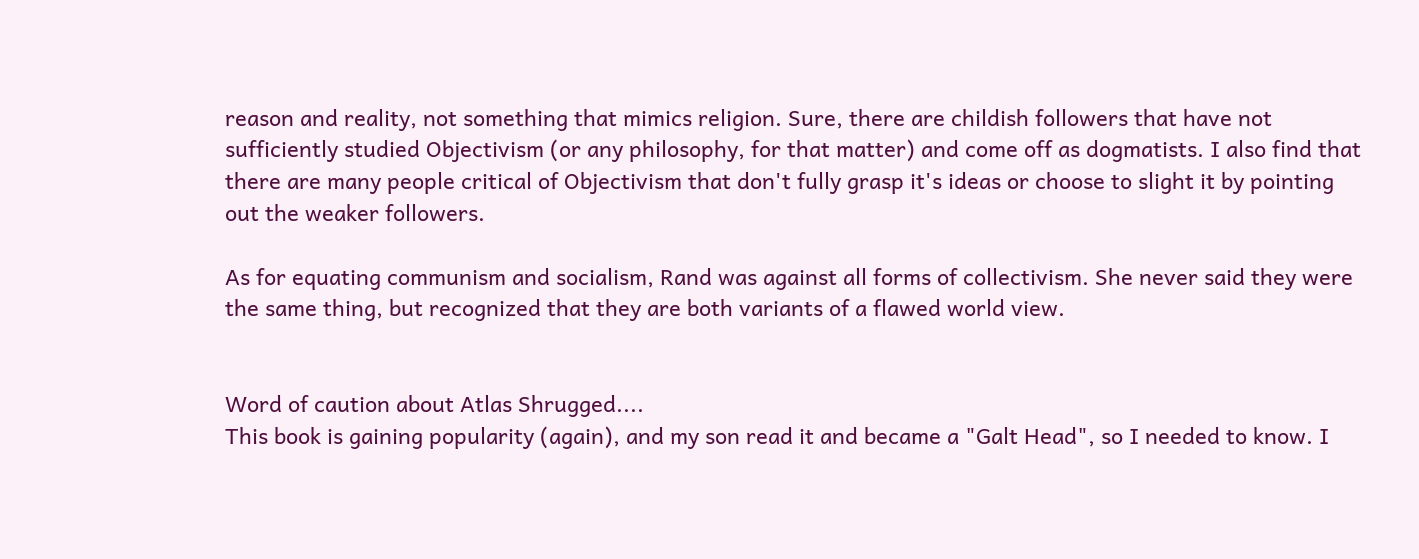reason and reality, not something that mimics religion. Sure, there are childish followers that have not sufficiently studied Objectivism (or any philosophy, for that matter) and come off as dogmatists. I also find that there are many people critical of Objectivism that don't fully grasp it's ideas or choose to slight it by pointing out the weaker followers.

As for equating communism and socialism, Rand was against all forms of collectivism. She never said they were the same thing, but recognized that they are both variants of a flawed world view.


Word of caution about Atlas Shrugged....
This book is gaining popularity (again), and my son read it and became a "Galt Head", so I needed to know. I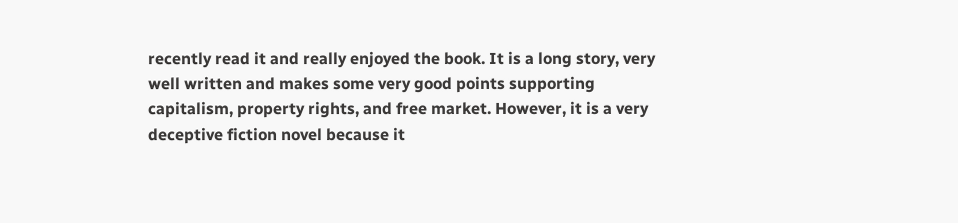recently read it and really enjoyed the book. It is a long story, very well written and makes some very good points supporting capitalism, property rights, and free market. However, it is a very deceptive fiction novel because it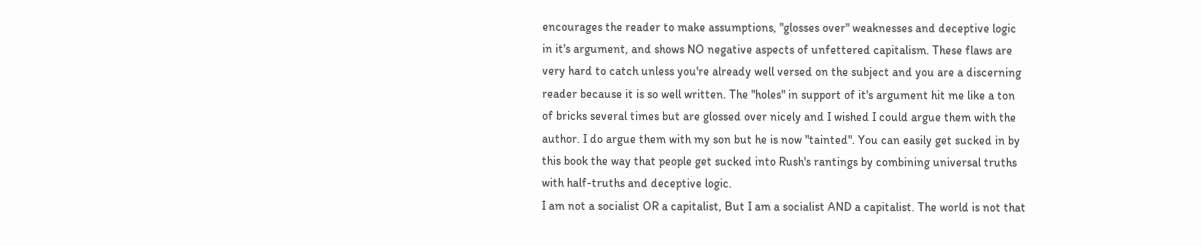encourages the reader to make assumptions, "glosses over" weaknesses and deceptive logic in it's argument, and shows NO negative aspects of unfettered capitalism. These flaws are very hard to catch unless you're already well versed on the subject and you are a discerning reader because it is so well written. The "holes" in support of it's argument hit me like a ton of bricks several times but are glossed over nicely and I wished I could argue them with the author. I do argue them with my son but he is now "tainted". You can easily get sucked in by this book the way that people get sucked into Rush's rantings by combining universal truths with half-truths and deceptive logic.
I am not a socialist OR a capitalist, But I am a socialist AND a capitalist. The world is not that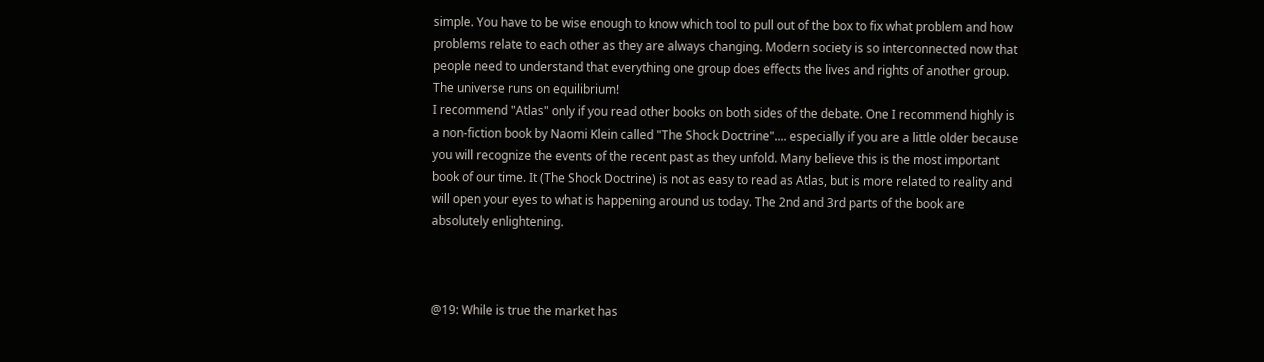simple. You have to be wise enough to know which tool to pull out of the box to fix what problem and how problems relate to each other as they are always changing. Modern society is so interconnected now that people need to understand that everything one group does effects the lives and rights of another group. The universe runs on equilibrium!
I recommend "Atlas" only if you read other books on both sides of the debate. One I recommend highly is a non-fiction book by Naomi Klein called "The Shock Doctrine".... especially if you are a little older because you will recognize the events of the recent past as they unfold. Many believe this is the most important book of our time. It (The Shock Doctrine) is not as easy to read as Atlas, but is more related to reality and will open your eyes to what is happening around us today. The 2nd and 3rd parts of the book are absolutely enlightening.



@19: While is true the market has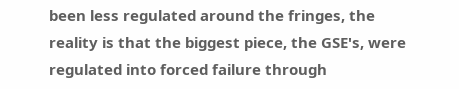been less regulated around the fringes, the reality is that the biggest piece, the GSE's, were regulated into forced failure through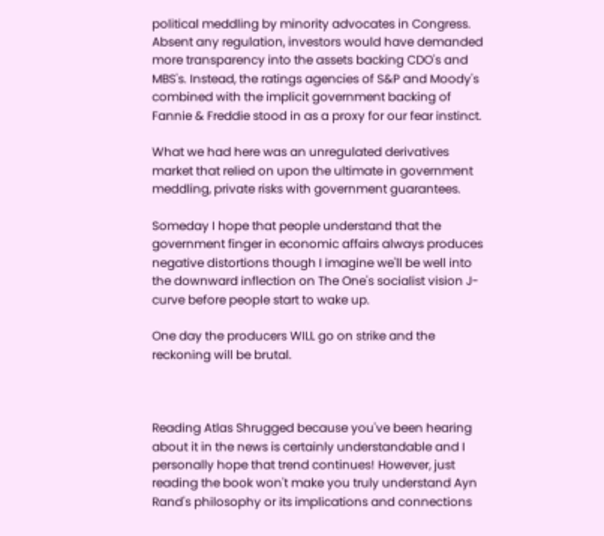political meddling by minority advocates in Congress. Absent any regulation, investors would have demanded more transparency into the assets backing CDO's and MBS's. Instead, the ratings agencies of S&P and Moody's combined with the implicit government backing of Fannie & Freddie stood in as a proxy for our fear instinct.

What we had here was an unregulated derivatives market that relied on upon the ultimate in government meddling, private risks with government guarantees.

Someday I hope that people understand that the government finger in economic affairs always produces negative distortions though I imagine we'll be well into the downward inflection on The One's socialist vision J-curve before people start to wake up.

One day the producers WILL go on strike and the reckoning will be brutal.



Reading Atlas Shrugged because you've been hearing about it in the news is certainly understandable and I personally hope that trend continues! However, just reading the book won't make you truly understand Ayn Rand's philosophy or its implications and connections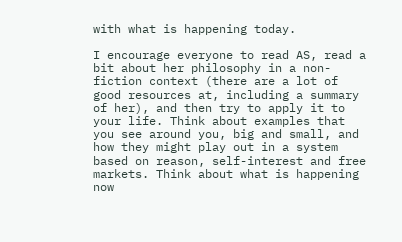with what is happening today.

I encourage everyone to read AS, read a bit about her philosophy in a non-fiction context (there are a lot of good resources at, including a summary of her), and then try to apply it to your life. Think about examples that you see around you, big and small, and how they might play out in a system based on reason, self-interest and free markets. Think about what is happening now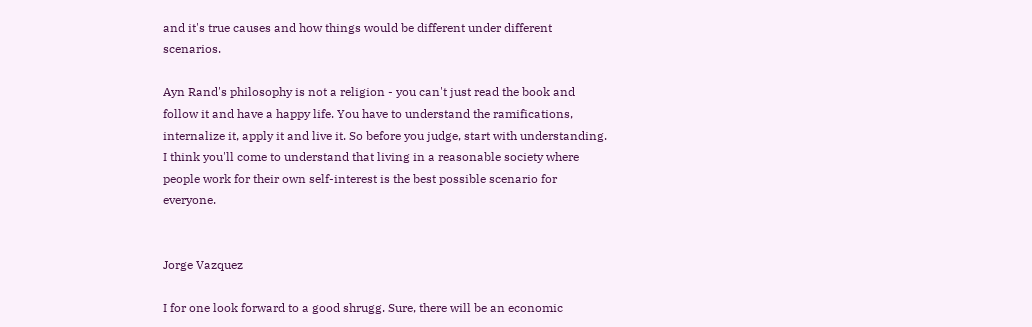and it's true causes and how things would be different under different scenarios.

Ayn Rand's philosophy is not a religion - you can't just read the book and follow it and have a happy life. You have to understand the ramifications, internalize it, apply it and live it. So before you judge, start with understanding. I think you'll come to understand that living in a reasonable society where people work for their own self-interest is the best possible scenario for everyone.


Jorge Vazquez

I for one look forward to a good shrugg. Sure, there will be an economic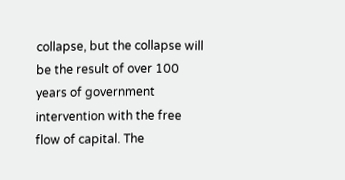collapse, but the collapse will be the result of over 100 years of government intervention with the free flow of capital. The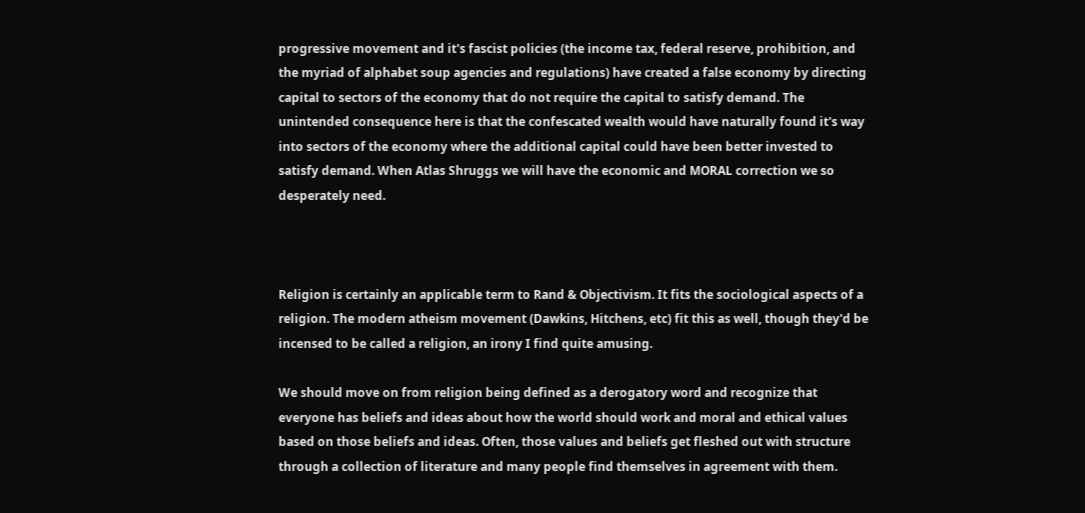progressive movement and it's fascist policies (the income tax, federal reserve, prohibition, and the myriad of alphabet soup agencies and regulations) have created a false economy by directing capital to sectors of the economy that do not require the capital to satisfy demand. The unintended consequence here is that the confescated wealth would have naturally found it's way into sectors of the economy where the additional capital could have been better invested to satisfy demand. When Atlas Shruggs we will have the economic and MORAL correction we so desperately need.



Religion is certainly an applicable term to Rand & Objectivism. It fits the sociological aspects of a religion. The modern atheism movement (Dawkins, Hitchens, etc) fit this as well, though they'd be incensed to be called a religion, an irony I find quite amusing.

We should move on from religion being defined as a derogatory word and recognize that everyone has beliefs and ideas about how the world should work and moral and ethical values based on those beliefs and ideas. Often, those values and beliefs get fleshed out with structure through a collection of literature and many people find themselves in agreement with them.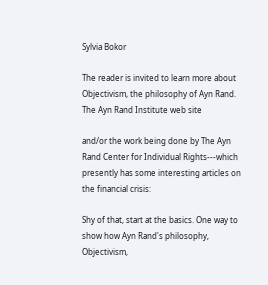Sylvia Bokor

The reader is invited to learn more about Objectivism, the philosophy of Ayn Rand. The Ayn Rand Institute web site

and/or the work being done by The Ayn Rand Center for Individual Rights---which presently has some interesting articles on the financial crisis:

Shy of that, start at the basics. One way to show how Ayn Rand's philosophy, Objectivism,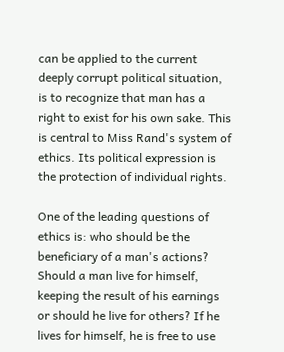can be applied to the current deeply corrupt political situation, is to recognize that man has a right to exist for his own sake. This is central to Miss Rand's system of ethics. Its political expression is the protection of individual rights.

One of the leading questions of ethics is: who should be the beneficiary of a man's actions? Should a man live for himself, keeping the result of his earnings or should he live for others? If he lives for himself, he is free to use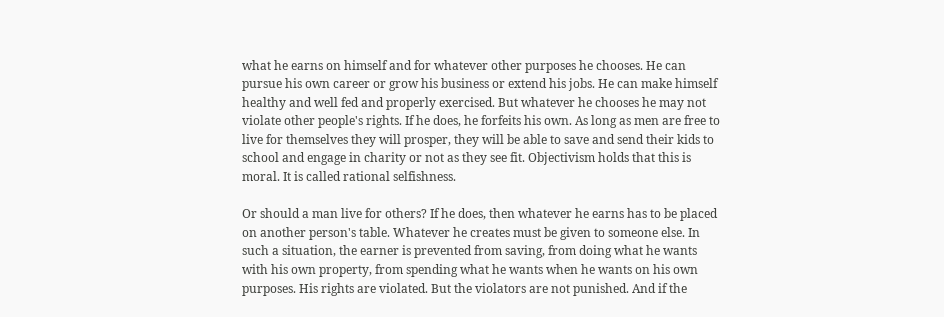what he earns on himself and for whatever other purposes he chooses. He can pursue his own career or grow his business or extend his jobs. He can make himself healthy and well fed and properly exercised. But whatever he chooses he may not violate other people's rights. If he does, he forfeits his own. As long as men are free to live for themselves they will prosper, they will be able to save and send their kids to school and engage in charity or not as they see fit. Objectivism holds that this is moral. It is called rational selfishness.

Or should a man live for others? If he does, then whatever he earns has to be placed on another person's table. Whatever he creates must be given to someone else. In such a situation, the earner is prevented from saving, from doing what he wants with his own property, from spending what he wants when he wants on his own purposes. His rights are violated. But the violators are not punished. And if the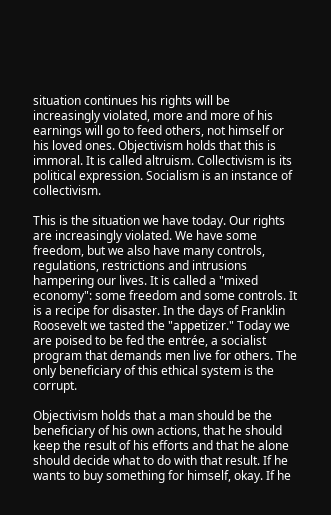situation continues his rights will be increasingly violated, more and more of his earnings will go to feed others, not himself or his loved ones. Objectivism holds that this is immoral. It is called altruism. Collectivism is its political expression. Socialism is an instance of collectivism.

This is the situation we have today. Our rights are increasingly violated. We have some freedom, but we also have many controls, regulations, restrictions and intrusions hampering our lives. It is called a "mixed economy": some freedom and some controls. It is a recipe for disaster. In the days of Franklin Roosevelt we tasted the "appetizer." Today we are poised to be fed the entrée, a socialist program that demands men live for others. The only beneficiary of this ethical system is the corrupt.

Objectivism holds that a man should be the beneficiary of his own actions, that he should keep the result of his efforts and that he alone should decide what to do with that result. If he wants to buy something for himself, okay. If he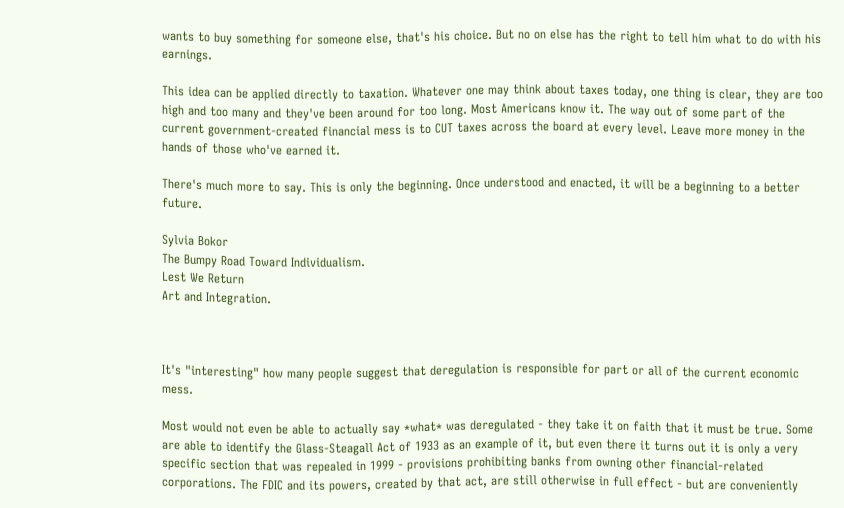wants to buy something for someone else, that's his choice. But no on else has the right to tell him what to do with his earnings.

This idea can be applied directly to taxation. Whatever one may think about taxes today, one thing is clear, they are too high and too many and they've been around for too long. Most Americans know it. The way out of some part of the current government-created financial mess is to CUT taxes across the board at every level. Leave more money in the hands of those who've earned it.

There's much more to say. This is only the beginning. Once understood and enacted, it will be a beginning to a better future.

Sylvia Bokor
The Bumpy Road Toward Individualism.
Lest We Return
Art and Integration.



It's "interesting" how many people suggest that deregulation is responsible for part or all of the current economic mess.

Most would not even be able to actually say *what* was deregulated - they take it on faith that it must be true. Some are able to identify the Glass-Steagall Act of 1933 as an example of it, but even there it turns out it is only a very specific section that was repealed in 1999 - provisions prohibiting banks from owning other financial-related corporations. The FDIC and its powers, created by that act, are still otherwise in full effect - but are conveniently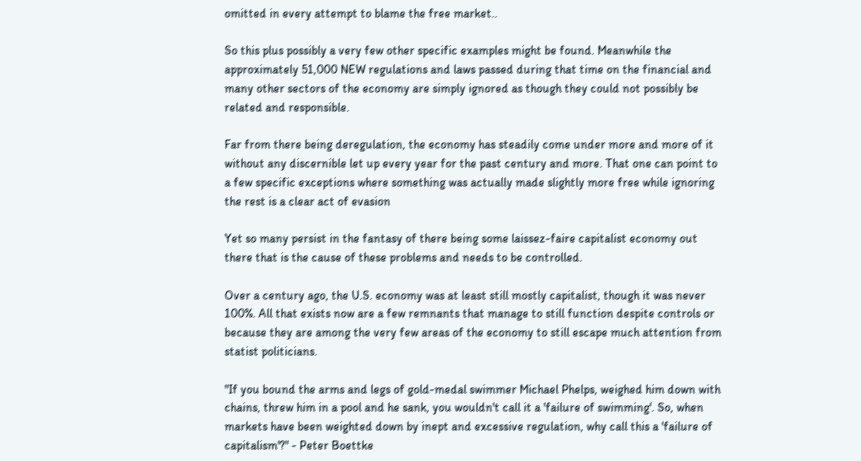omitted in every attempt to blame the free market..

So this plus possibly a very few other specific examples might be found. Meanwhile the approximately 51,000 NEW regulations and laws passed during that time on the financial and many other sectors of the economy are simply ignored as though they could not possibly be related and responsible.

Far from there being deregulation, the economy has steadily come under more and more of it without any discernible let up every year for the past century and more. That one can point to a few specific exceptions where something was actually made slightly more free while ignoring the rest is a clear act of evasion

Yet so many persist in the fantasy of there being some laissez-faire capitalist economy out there that is the cause of these problems and needs to be controlled.

Over a century ago, the U.S. economy was at least still mostly capitalist, though it was never 100%. All that exists now are a few remnants that manage to still function despite controls or because they are among the very few areas of the economy to still escape much attention from statist politicians.

"If you bound the arms and legs of gold-medal swimmer Michael Phelps, weighed him down with chains, threw him in a pool and he sank, you wouldn't call it a 'failure of swimming'. So, when markets have been weighted down by inept and excessive regulation, why call this a 'failure of capitalism'?" - Peter Boettke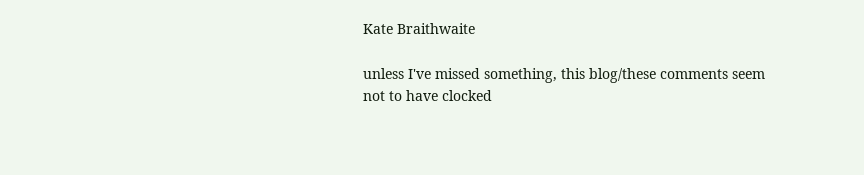Kate Braithwaite

unless I've missed something, this blog/these comments seem not to have clocked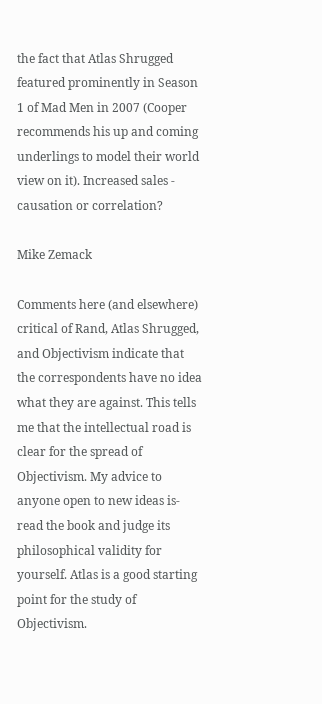the fact that Atlas Shrugged featured prominently in Season 1 of Mad Men in 2007 (Cooper recommends his up and coming underlings to model their world view on it). Increased sales - causation or correlation?

Mike Zemack

Comments here (and elsewhere) critical of Rand, Atlas Shrugged, and Objectivism indicate that the correspondents have no idea what they are against. This tells me that the intellectual road is clear for the spread of Objectivism. My advice to anyone open to new ideas is-read the book and judge its philosophical validity for yourself. Atlas is a good starting point for the study of Objectivism.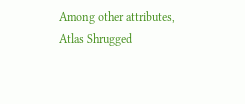Among other attributes, Atlas Shrugged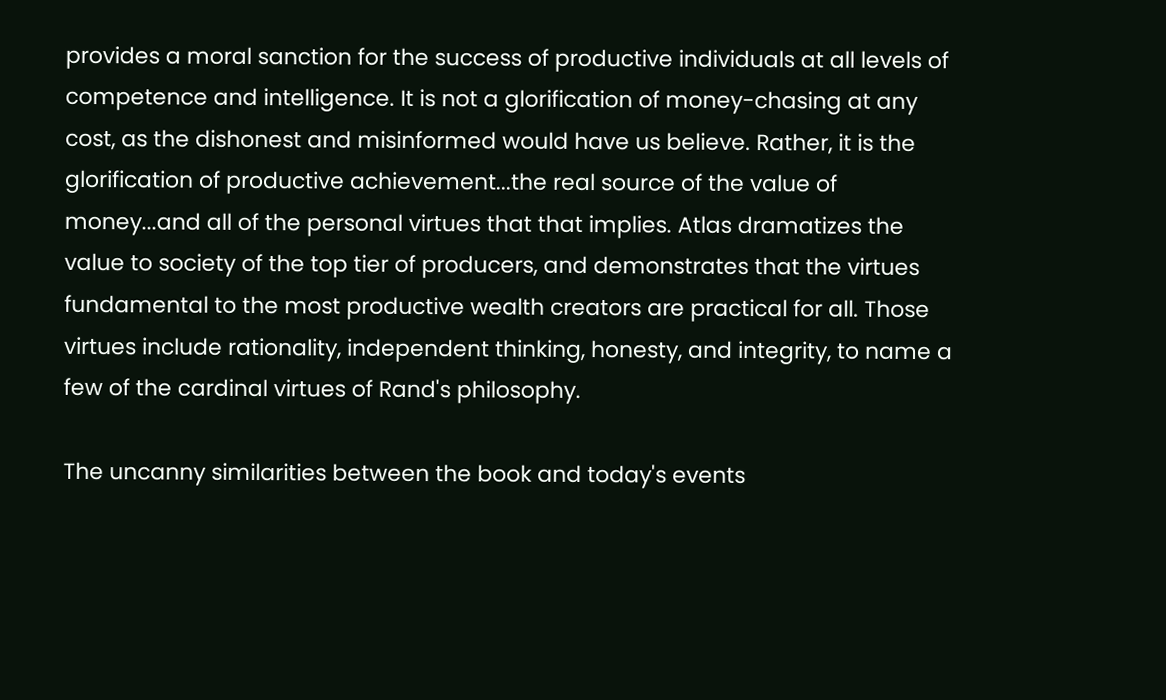provides a moral sanction for the success of productive individuals at all levels of competence and intelligence. It is not a glorification of money-chasing at any cost, as the dishonest and misinformed would have us believe. Rather, it is the glorification of productive achievement...the real source of the value of money...and all of the personal virtues that that implies. Atlas dramatizes the value to society of the top tier of producers, and demonstrates that the virtues fundamental to the most productive wealth creators are practical for all. Those virtues include rationality, independent thinking, honesty, and integrity, to name a few of the cardinal virtues of Rand's philosophy.

The uncanny similarities between the book and today's events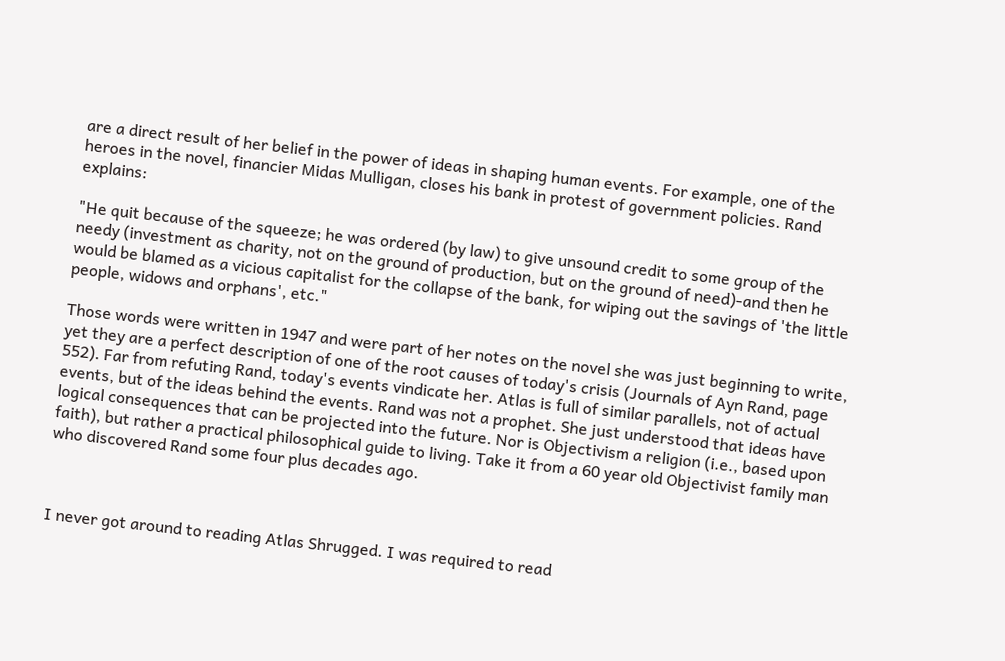are a direct result of her belief in the power of ideas in shaping human events. For example, one of the heroes in the novel, financier Midas Mulligan, closes his bank in protest of government policies. Rand explains:

"He quit because of the squeeze; he was ordered (by law) to give unsound credit to some group of the needy (investment as charity, not on the ground of production, but on the ground of need)-and then he would be blamed as a vicious capitalist for the collapse of the bank, for wiping out the savings of 'the little people, widows and orphans', etc."

Those words were written in 1947 and were part of her notes on the novel she was just beginning to write, yet they are a perfect description of one of the root causes of today's crisis (Journals of Ayn Rand, page 552). Far from refuting Rand, today's events vindicate her. Atlas is full of similar parallels, not of actual events, but of the ideas behind the events. Rand was not a prophet. She just understood that ideas have logical consequences that can be projected into the future. Nor is Objectivism a religion (i.e., based upon faith), but rather a practical philosophical guide to living. Take it from a 60 year old Objectivist family man who discovered Rand some four plus decades ago.



I never got around to reading Atlas Shrugged. I was required to read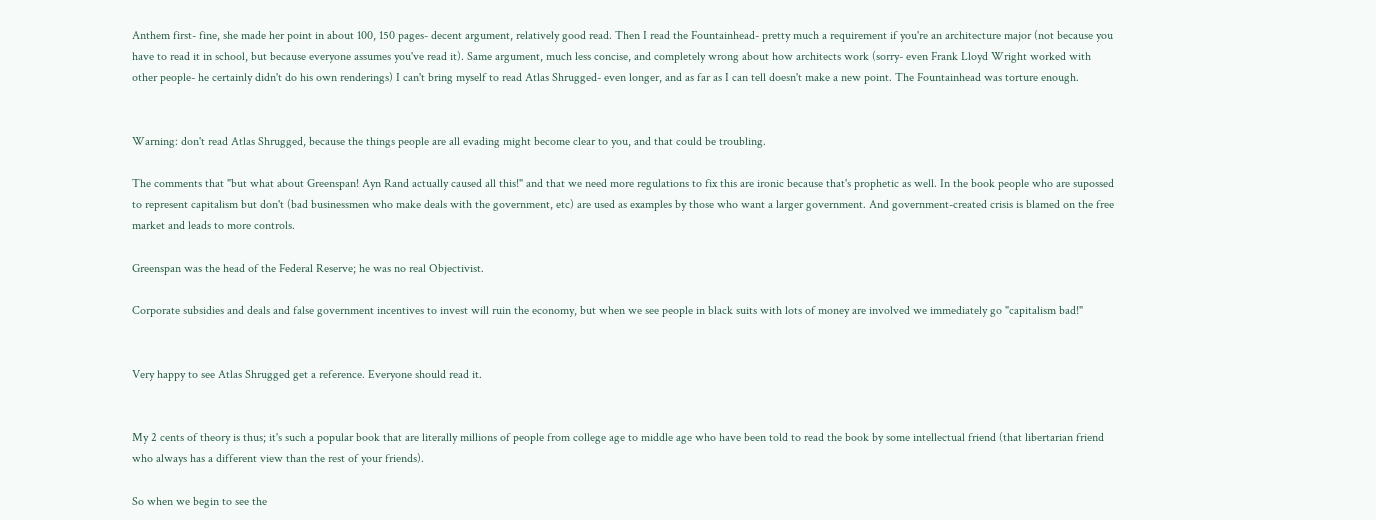Anthem first- fine, she made her point in about 100, 150 pages- decent argument, relatively good read. Then I read the Fountainhead- pretty much a requirement if you're an architecture major (not because you have to read it in school, but because everyone assumes you've read it). Same argument, much less concise, and completely wrong about how architects work (sorry- even Frank Lloyd Wright worked with other people- he certainly didn't do his own renderings) I can't bring myself to read Atlas Shrugged- even longer, and as far as I can tell doesn't make a new point. The Fountainhead was torture enough.


Warning: don't read Atlas Shrugged, because the things people are all evading might become clear to you, and that could be troubling.

The comments that "but what about Greenspan! Ayn Rand actually caused all this!" and that we need more regulations to fix this are ironic because that's prophetic as well. In the book people who are supossed to represent capitalism but don't (bad businessmen who make deals with the government, etc) are used as examples by those who want a larger government. And government-created crisis is blamed on the free market and leads to more controls.

Greenspan was the head of the Federal Reserve; he was no real Objectivist.

Corporate subsidies and deals and false government incentives to invest will ruin the economy, but when we see people in black suits with lots of money are involved we immediately go "capitalism bad!"


Very happy to see Atlas Shrugged get a reference. Everyone should read it.


My 2 cents of theory is thus; it's such a popular book that are literally millions of people from college age to middle age who have been told to read the book by some intellectual friend (that libertarian friend who always has a different view than the rest of your friends).

So when we begin to see the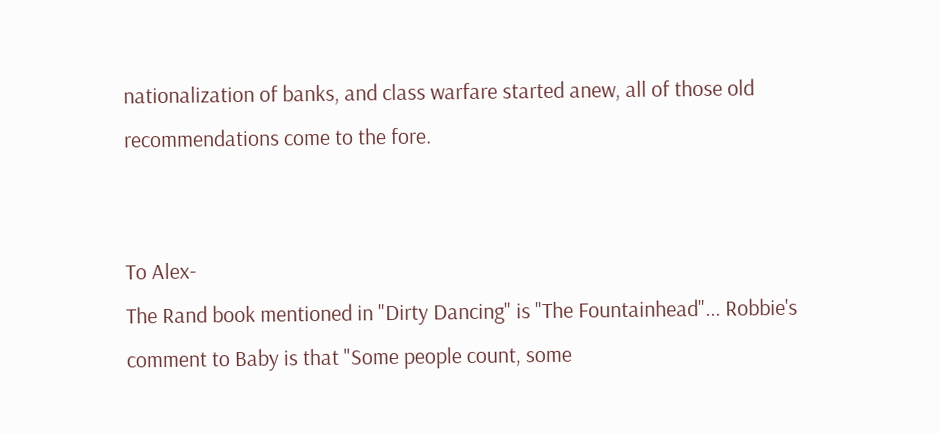nationalization of banks, and class warfare started anew, all of those old recommendations come to the fore.


To Alex-
The Rand book mentioned in "Dirty Dancing" is "The Fountainhead"... Robbie's comment to Baby is that "Some people count, some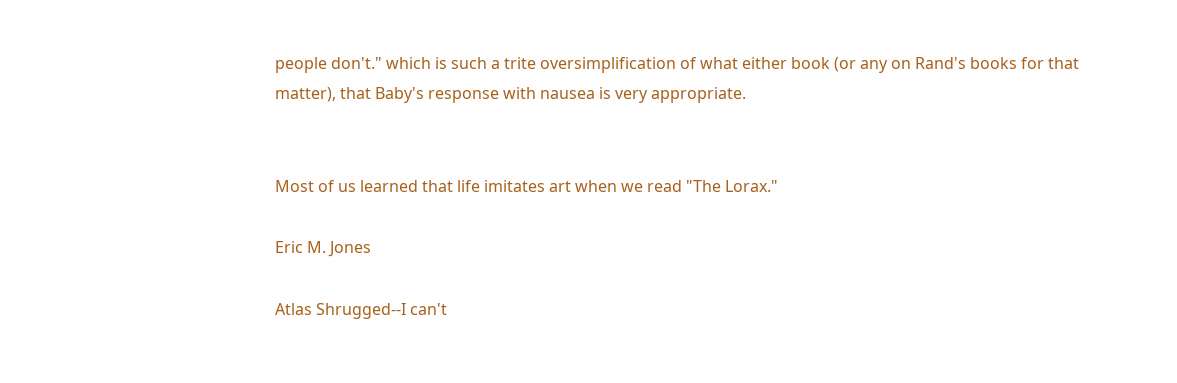people don't." which is such a trite oversimplification of what either book (or any on Rand's books for that matter), that Baby's response with nausea is very appropriate.


Most of us learned that life imitates art when we read "The Lorax."

Eric M. Jones

Atlas Shrugged--I can't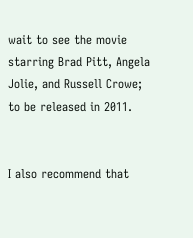wait to see the movie starring Brad Pitt, Angela Jolie, and Russell Crowe; to be released in 2011.


I also recommend that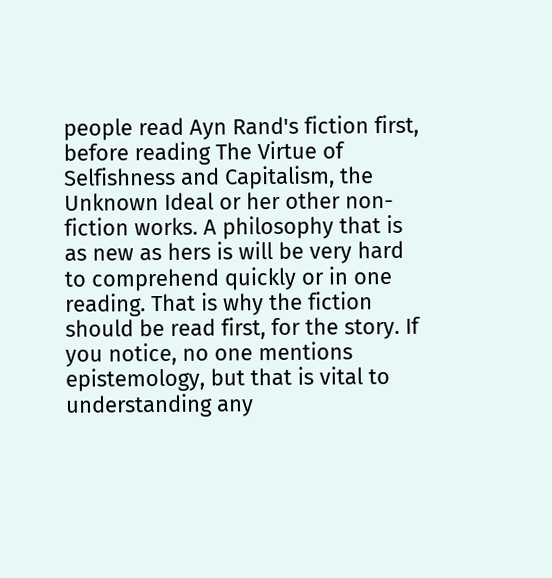people read Ayn Rand's fiction first, before reading The Virtue of Selfishness and Capitalism, the Unknown Ideal or her other non-fiction works. A philosophy that is as new as hers is will be very hard to comprehend quickly or in one reading. That is why the fiction should be read first, for the story. If you notice, no one mentions epistemology, but that is vital to understanding any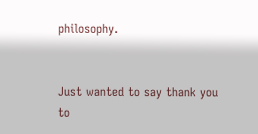philosophy.


Just wanted to say thank you to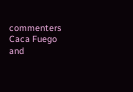commenters Caca Fuego and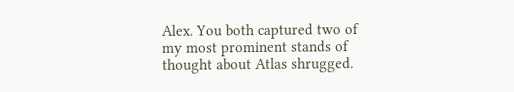Alex. You both captured two of my most prominent stands of thought about Atlas shrugged.